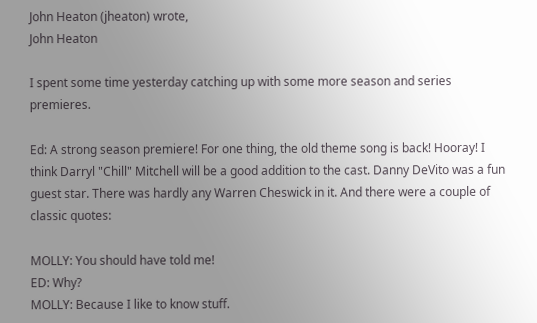John Heaton (jheaton) wrote,
John Heaton

I spent some time yesterday catching up with some more season and series premieres.

Ed: A strong season premiere! For one thing, the old theme song is back! Hooray! I think Darryl "Chill" Mitchell will be a good addition to the cast. Danny DeVito was a fun guest star. There was hardly any Warren Cheswick in it. And there were a couple of classic quotes:

MOLLY: You should have told me!
ED: Why?
MOLLY: Because I like to know stuff.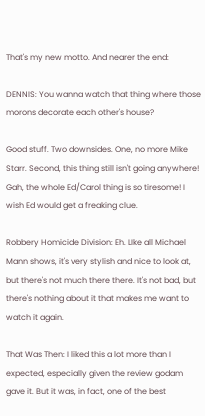That's my new motto. And nearer the end:

DENNIS: You wanna watch that thing where those morons decorate each other's house?

Good stuff. Two downsides. One, no more Mike Starr. Second, this thing still isn't going anywhere! Gah, the whole Ed/Carol thing is so tiresome! I wish Ed would get a freaking clue.

Robbery Homicide Division: Eh. LIke all Michael Mann shows, it's very stylish and nice to look at, but there's not much there there. It's not bad, but there's nothing about it that makes me want to watch it again.

That Was Then: I liked this a lot more than I expected, especially given the review godam gave it. But it was, in fact, one of the best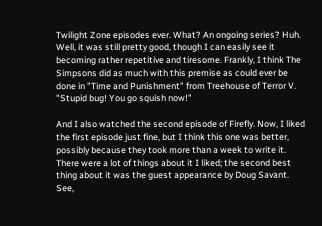Twilight Zone episodes ever. What? An ongoing series? Huh. Well, it was still pretty good, though I can easily see it becoming rather repetitive and tiresome. Frankly, I think The Simpsons did as much with this premise as could ever be done in "Time and Punishment" from Treehouse of Terror V. "Stupid bug! You go squish now!"

And I also watched the second episode of Firefly. Now, I liked the first episode just fine, but I think this one was better, possibly because they took more than a week to write it. There were a lot of things about it I liked; the second best thing about it was the guest appearance by Doug Savant. See,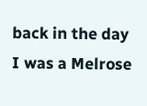back in the day I was a Melrose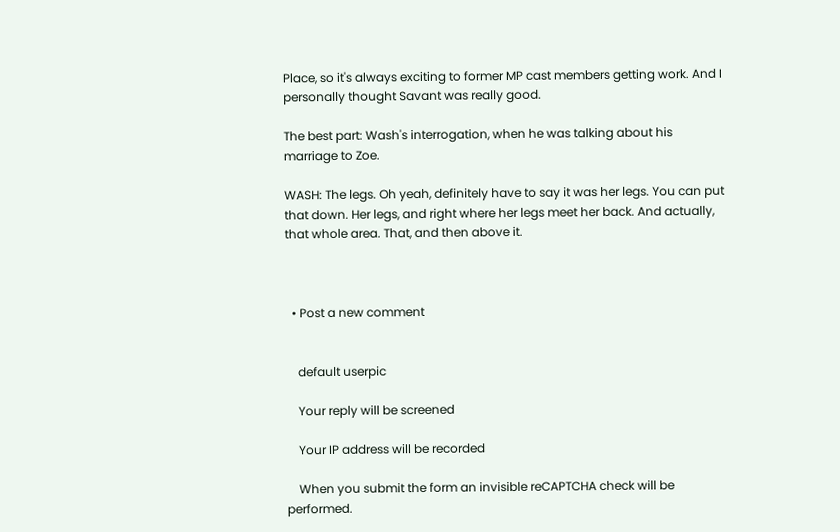Place, so it's always exciting to former MP cast members getting work. And I personally thought Savant was really good.

The best part: Wash's interrogation, when he was talking about his marriage to Zoe.

WASH: The legs. Oh yeah, definitely have to say it was her legs. You can put that down. Her legs, and right where her legs meet her back. And actually, that whole area. That, and then above it.



  • Post a new comment


    default userpic

    Your reply will be screened

    Your IP address will be recorded

    When you submit the form an invisible reCAPTCHA check will be performed.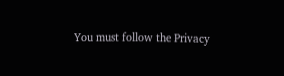You must follow the Privacy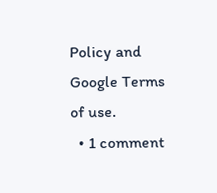Policy and Google Terms of use.
  • 1 comment